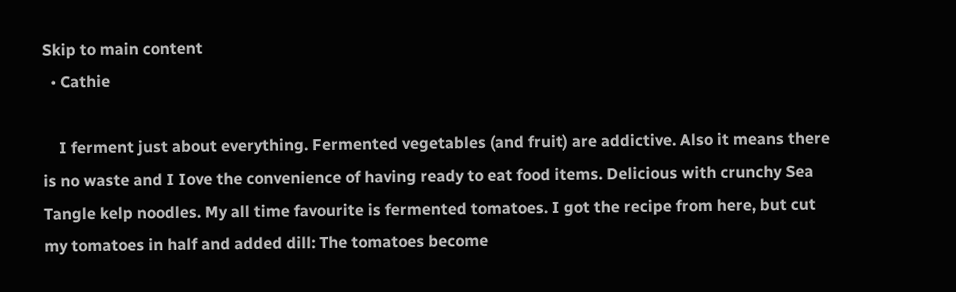Skip to main content
  • Cathie

    I ferment just about everything. Fermented vegetables (and fruit) are addictive. Also it means there is no waste and I Iove the convenience of having ready to eat food items. Delicious with crunchy Sea Tangle kelp noodles. My all time favourite is fermented tomatoes. I got the recipe from here, but cut my tomatoes in half and added dill: The tomatoes become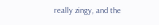really zingy, and the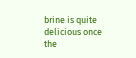brine is quite delicious once the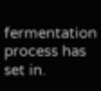fermentation process has set in.